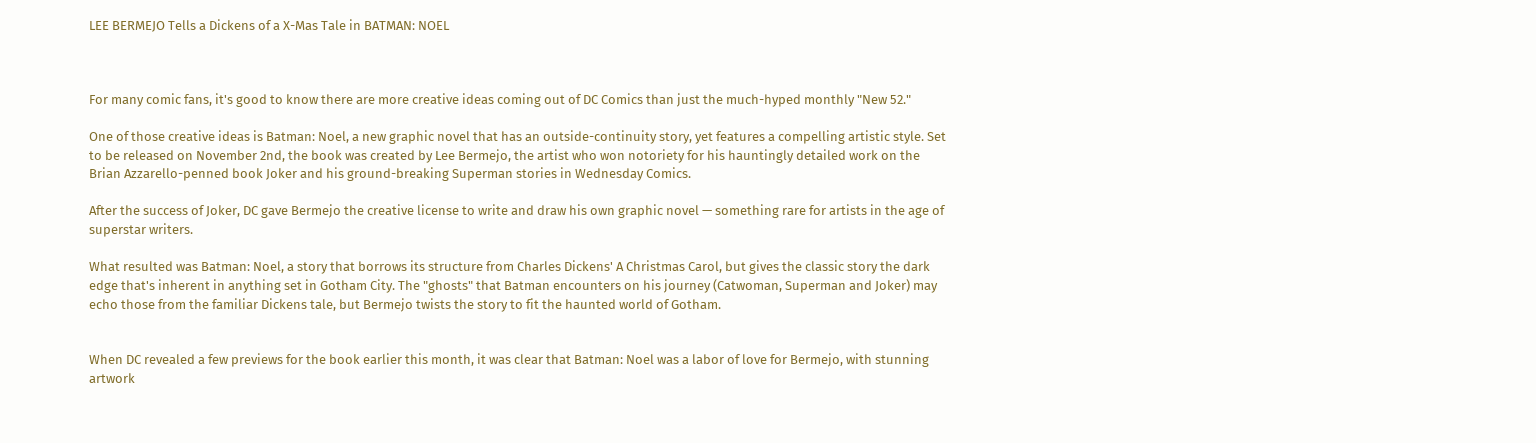LEE BERMEJO Tells a Dickens of a X-Mas Tale in BATMAN: NOEL



For many comic fans, it's good to know there are more creative ideas coming out of DC Comics than just the much-hyped monthly "New 52."

One of those creative ideas is Batman: Noel, a new graphic novel that has an outside-continuity story, yet features a compelling artistic style. Set to be released on November 2nd, the book was created by Lee Bermejo, the artist who won notoriety for his hauntingly detailed work on the Brian Azzarello-penned book Joker and his ground-breaking Superman stories in Wednesday Comics.

After the success of Joker, DC gave Bermejo the creative license to write and draw his own graphic novel — something rare for artists in the age of superstar writers.

What resulted was Batman: Noel, a story that borrows its structure from Charles Dickens' A Christmas Carol, but gives the classic story the dark edge that's inherent in anything set in Gotham City. The "ghosts" that Batman encounters on his journey (Catwoman, Superman and Joker) may echo those from the familiar Dickens tale, but Bermejo twists the story to fit the haunted world of Gotham.


When DC revealed a few previews for the book earlier this month, it was clear that Batman: Noel was a labor of love for Bermejo, with stunning artwork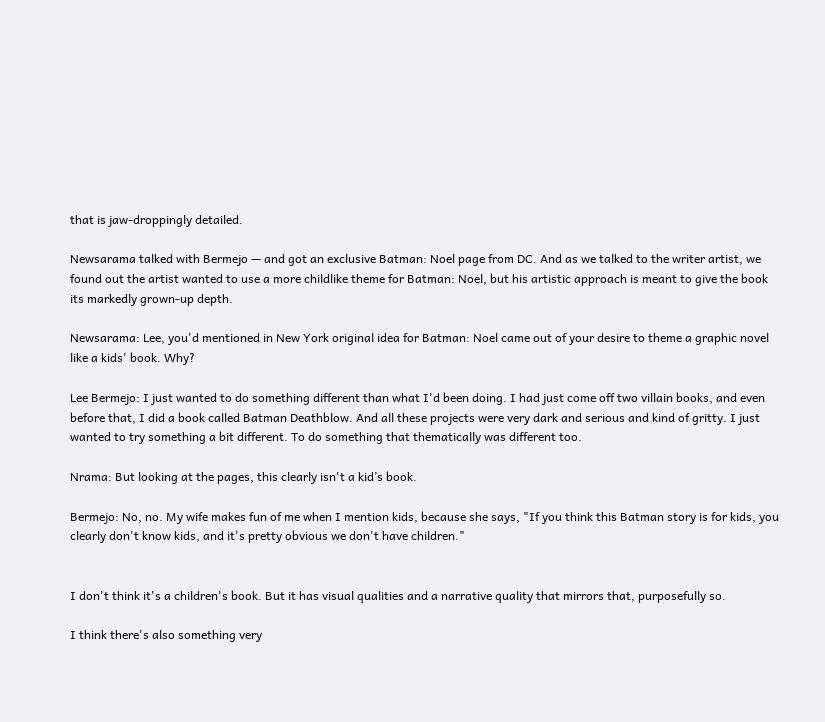that is jaw-droppingly detailed.

Newsarama talked with Bermejo — and got an exclusive Batman: Noel page from DC. And as we talked to the writer artist, we found out the artist wanted to use a more childlike theme for Batman: Noel, but his artistic approach is meant to give the book its markedly grown-up depth.

Newsarama: Lee, you'd mentioned in New York original idea for Batman: Noel came out of your desire to theme a graphic novel like a kids' book. Why?

Lee Bermejo: I just wanted to do something different than what I'd been doing. I had just come off two villain books, and even before that, I did a book called Batman Deathblow. And all these projects were very dark and serious and kind of gritty. I just wanted to try something a bit different. To do something that thematically was different too.

Nrama: But looking at the pages, this clearly isn't a kid’s book.

Bermejo: No, no. My wife makes fun of me when I mention kids, because she says, "If you think this Batman story is for kids, you clearly don't know kids, and it's pretty obvious we don't have children."


I don't think it's a children's book. But it has visual qualities and a narrative quality that mirrors that, purposefully so.

I think there's also something very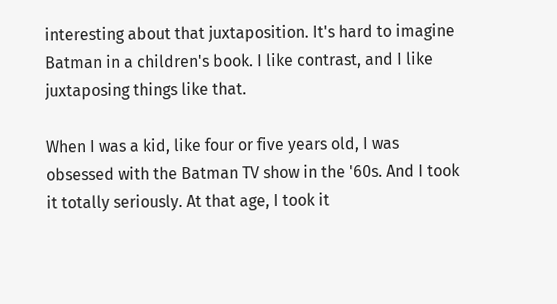interesting about that juxtaposition. It's hard to imagine Batman in a children's book. I like contrast, and I like juxtaposing things like that.

When I was a kid, like four or five years old, I was obsessed with the Batman TV show in the '60s. And I took it totally seriously. At that age, I took it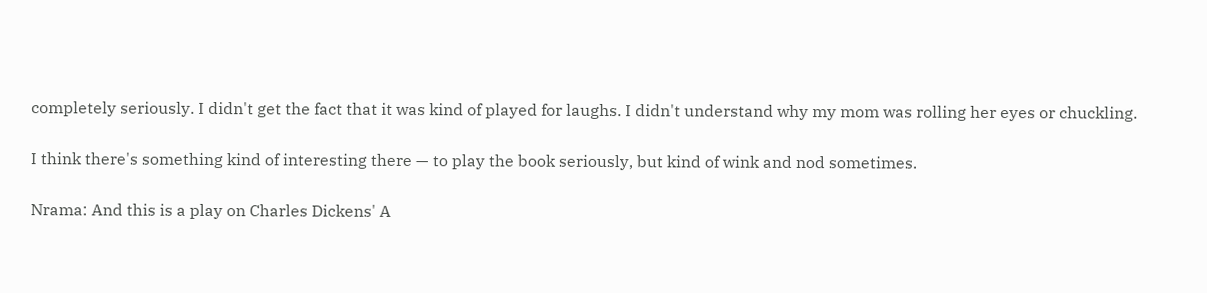completely seriously. I didn't get the fact that it was kind of played for laughs. I didn't understand why my mom was rolling her eyes or chuckling.

I think there's something kind of interesting there — to play the book seriously, but kind of wink and nod sometimes.

Nrama: And this is a play on Charles Dickens' A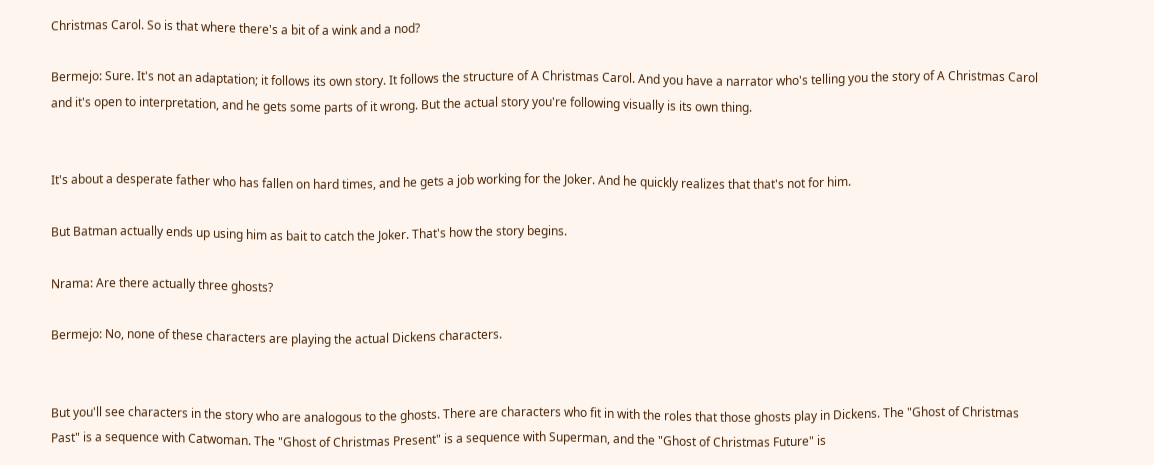Christmas Carol. So is that where there's a bit of a wink and a nod?

Bermejo: Sure. It's not an adaptation; it follows its own story. It follows the structure of A Christmas Carol. And you have a narrator who's telling you the story of A Christmas Carol and it's open to interpretation, and he gets some parts of it wrong. But the actual story you're following visually is its own thing.


It's about a desperate father who has fallen on hard times, and he gets a job working for the Joker. And he quickly realizes that that's not for him.

But Batman actually ends up using him as bait to catch the Joker. That's how the story begins.

Nrama: Are there actually three ghosts?

Bermejo: No, none of these characters are playing the actual Dickens characters.


But you'll see characters in the story who are analogous to the ghosts. There are characters who fit in with the roles that those ghosts play in Dickens. The "Ghost of Christmas Past" is a sequence with Catwoman. The "Ghost of Christmas Present" is a sequence with Superman, and the "Ghost of Christmas Future" is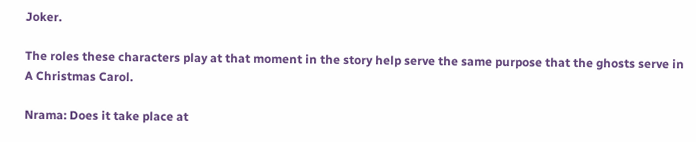Joker.

The roles these characters play at that moment in the story help serve the same purpose that the ghosts serve in A Christmas Carol.

Nrama: Does it take place at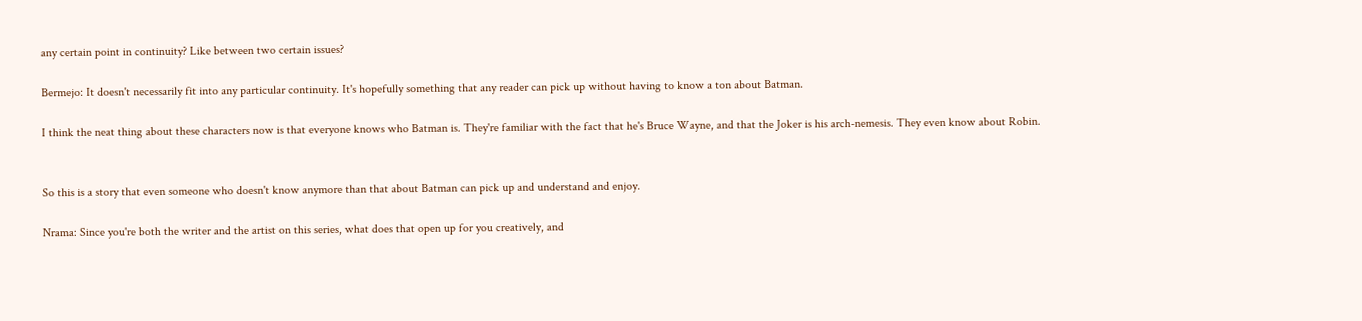any certain point in continuity? Like between two certain issues?

Bermejo: It doesn't necessarily fit into any particular continuity. It's hopefully something that any reader can pick up without having to know a ton about Batman.

I think the neat thing about these characters now is that everyone knows who Batman is. They're familiar with the fact that he's Bruce Wayne, and that the Joker is his arch-nemesis. They even know about Robin.


So this is a story that even someone who doesn't know anymore than that about Batman can pick up and understand and enjoy.

Nrama: Since you're both the writer and the artist on this series, what does that open up for you creatively, and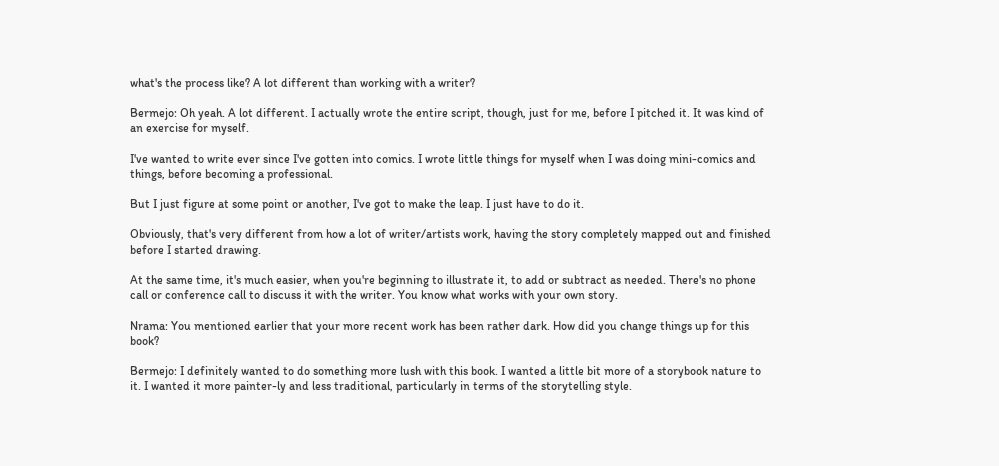what's the process like? A lot different than working with a writer?

Bermejo: Oh yeah. A lot different. I actually wrote the entire script, though, just for me, before I pitched it. It was kind of an exercise for myself.

I've wanted to write ever since I've gotten into comics. I wrote little things for myself when I was doing mini-comics and things, before becoming a professional.

But I just figure at some point or another, I've got to make the leap. I just have to do it.

Obviously, that's very different from how a lot of writer/artists work, having the story completely mapped out and finished before I started drawing.

At the same time, it's much easier, when you're beginning to illustrate it, to add or subtract as needed. There's no phone call or conference call to discuss it with the writer. You know what works with your own story.

Nrama: You mentioned earlier that your more recent work has been rather dark. How did you change things up for this book?

Bermejo: I definitely wanted to do something more lush with this book. I wanted a little bit more of a storybook nature to it. I wanted it more painter-ly and less traditional, particularly in terms of the storytelling style.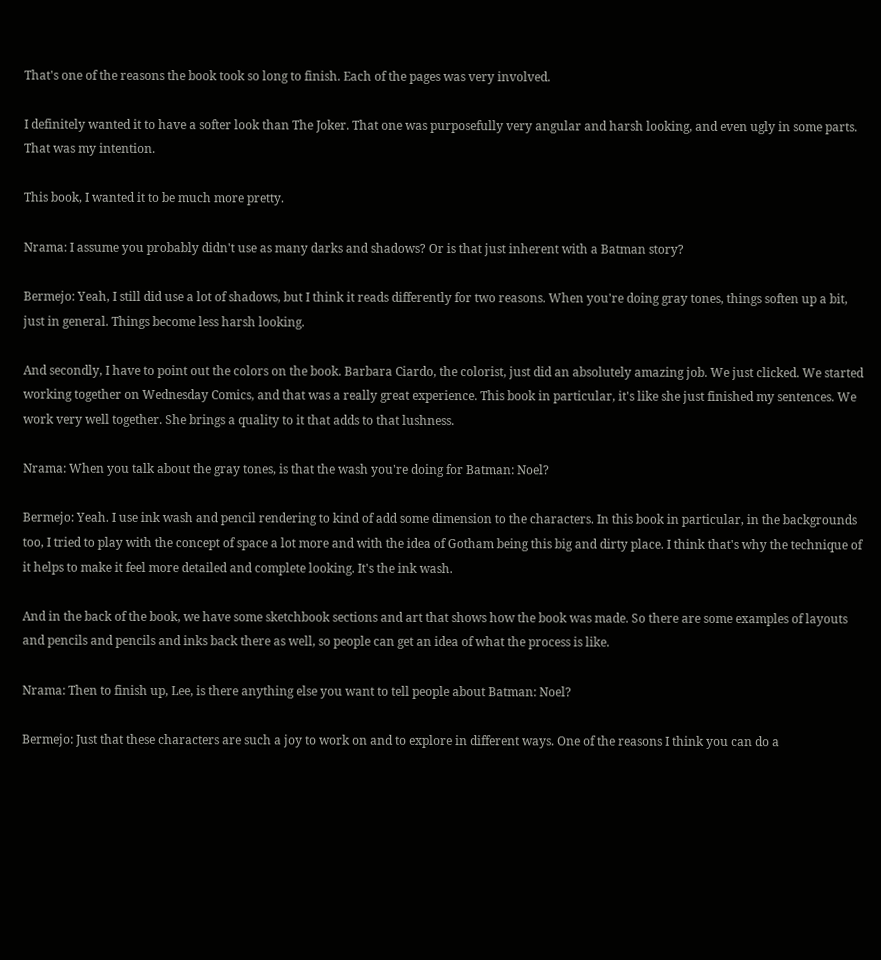That's one of the reasons the book took so long to finish. Each of the pages was very involved.

I definitely wanted it to have a softer look than The Joker. That one was purposefully very angular and harsh looking, and even ugly in some parts. That was my intention.

This book, I wanted it to be much more pretty.

Nrama: I assume you probably didn't use as many darks and shadows? Or is that just inherent with a Batman story?

Bermejo: Yeah, I still did use a lot of shadows, but I think it reads differently for two reasons. When you're doing gray tones, things soften up a bit, just in general. Things become less harsh looking.

And secondly, I have to point out the colors on the book. Barbara Ciardo, the colorist, just did an absolutely amazing job. We just clicked. We started working together on Wednesday Comics, and that was a really great experience. This book in particular, it's like she just finished my sentences. We work very well together. She brings a quality to it that adds to that lushness.

Nrama: When you talk about the gray tones, is that the wash you're doing for Batman: Noel?

Bermejo: Yeah. I use ink wash and pencil rendering to kind of add some dimension to the characters. In this book in particular, in the backgrounds too, I tried to play with the concept of space a lot more and with the idea of Gotham being this big and dirty place. I think that's why the technique of it helps to make it feel more detailed and complete looking. It's the ink wash.

And in the back of the book, we have some sketchbook sections and art that shows how the book was made. So there are some examples of layouts and pencils and pencils and inks back there as well, so people can get an idea of what the process is like.

Nrama: Then to finish up, Lee, is there anything else you want to tell people about Batman: Noel?

Bermejo: Just that these characters are such a joy to work on and to explore in different ways. One of the reasons I think you can do a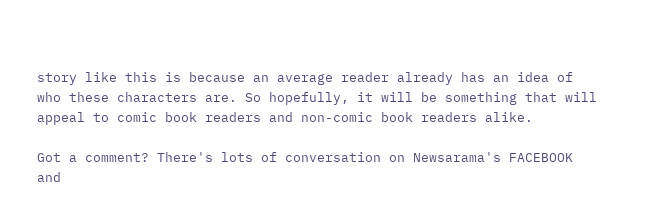story like this is because an average reader already has an idea of who these characters are. So hopefully, it will be something that will appeal to comic book readers and non-comic book readers alike.

Got a comment? There's lots of conversation on Newsarama's FACEBOOK and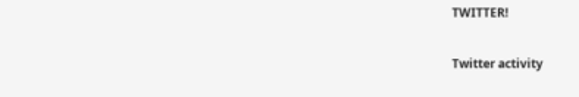TWITTER!

Twitter activity